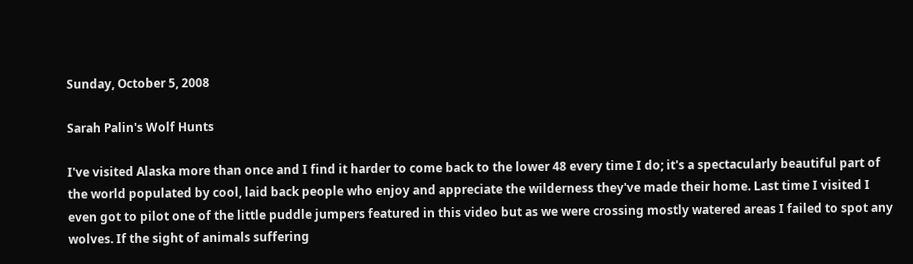Sunday, October 5, 2008

Sarah Palin's Wolf Hunts

I've visited Alaska more than once and I find it harder to come back to the lower 48 every time I do; it's a spectacularly beautiful part of the world populated by cool, laid back people who enjoy and appreciate the wilderness they've made their home. Last time I visited I even got to pilot one of the little puddle jumpers featured in this video but as we were crossing mostly watered areas I failed to spot any wolves. If the sight of animals suffering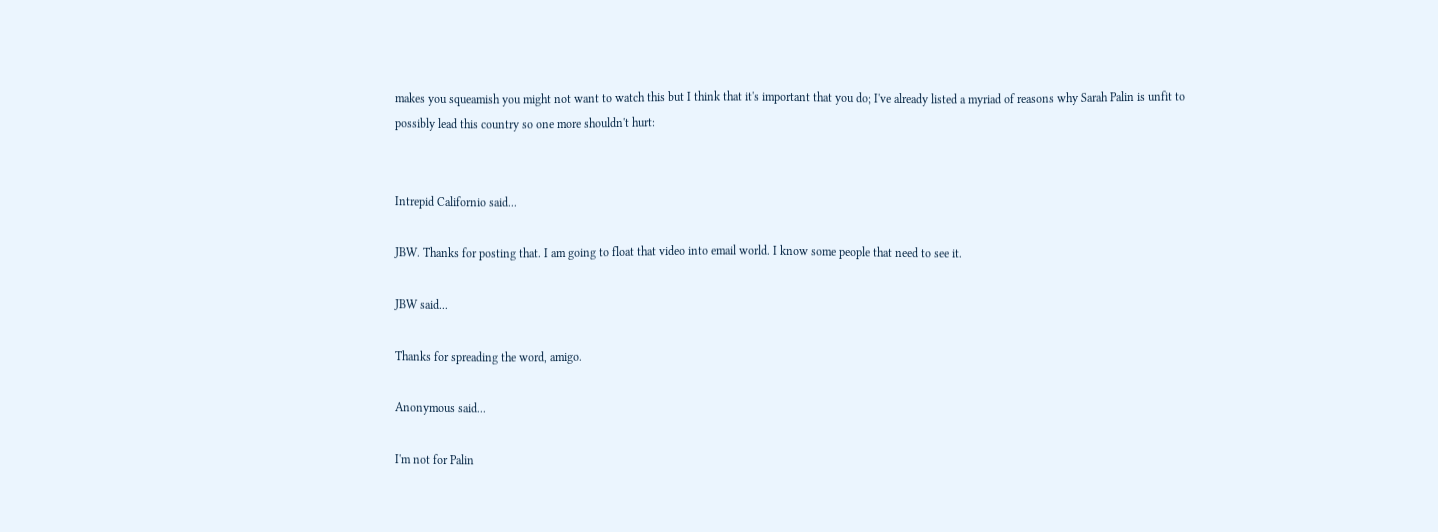makes you squeamish you might not want to watch this but I think that it's important that you do; I've already listed a myriad of reasons why Sarah Palin is unfit to possibly lead this country so one more shouldn't hurt:


Intrepid Californio said...

JBW. Thanks for posting that. I am going to float that video into email world. I know some people that need to see it.

JBW said...

Thanks for spreading the word, amigo.

Anonymous said...

I'm not for Palin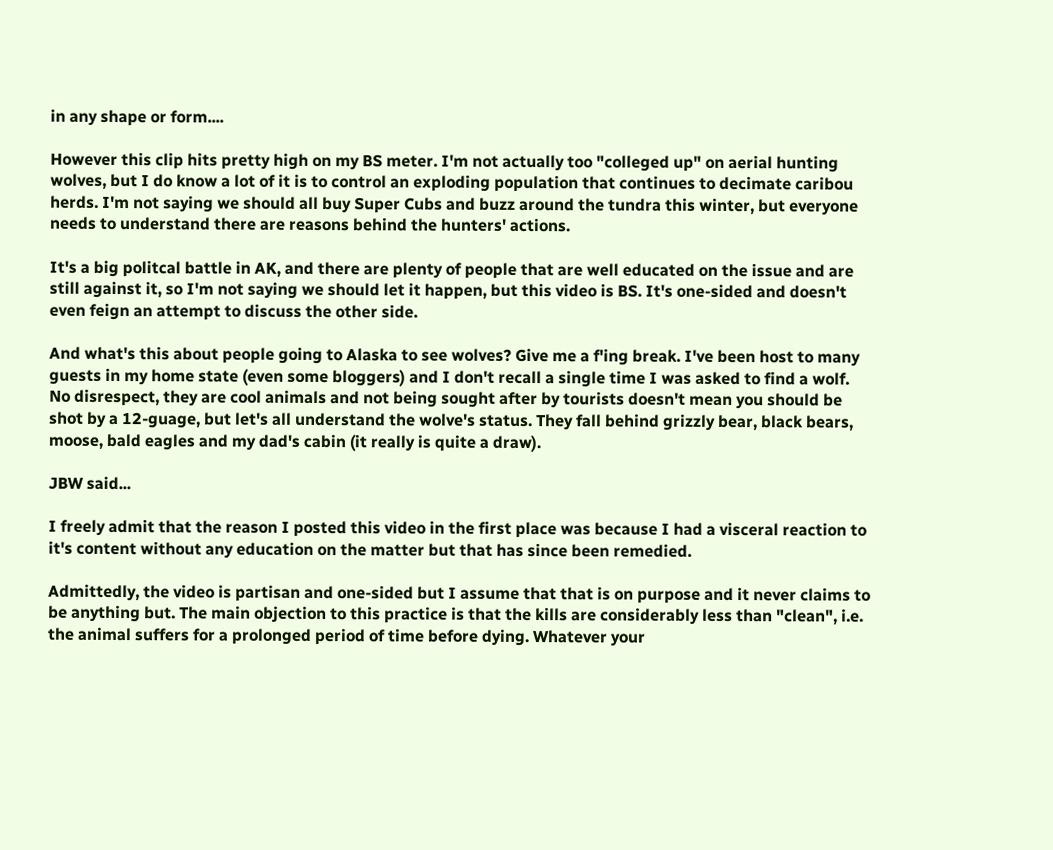in any shape or form....

However this clip hits pretty high on my BS meter. I'm not actually too "colleged up" on aerial hunting wolves, but I do know a lot of it is to control an exploding population that continues to decimate caribou herds. I'm not saying we should all buy Super Cubs and buzz around the tundra this winter, but everyone needs to understand there are reasons behind the hunters' actions.

It's a big politcal battle in AK, and there are plenty of people that are well educated on the issue and are still against it, so I'm not saying we should let it happen, but this video is BS. It's one-sided and doesn't even feign an attempt to discuss the other side.

And what's this about people going to Alaska to see wolves? Give me a f'ing break. I've been host to many guests in my home state (even some bloggers) and I don't recall a single time I was asked to find a wolf. No disrespect, they are cool animals and not being sought after by tourists doesn't mean you should be shot by a 12-guage, but let's all understand the wolve's status. They fall behind grizzly bear, black bears, moose, bald eagles and my dad's cabin (it really is quite a draw).

JBW said...

I freely admit that the reason I posted this video in the first place was because I had a visceral reaction to it's content without any education on the matter but that has since been remedied.

Admittedly, the video is partisan and one-sided but I assume that that is on purpose and it never claims to be anything but. The main objection to this practice is that the kills are considerably less than "clean", i.e. the animal suffers for a prolonged period of time before dying. Whatever your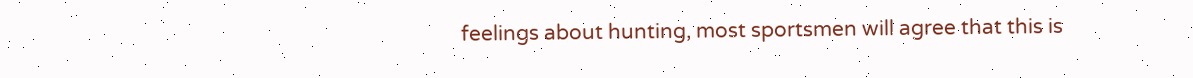feelings about hunting, most sportsmen will agree that this is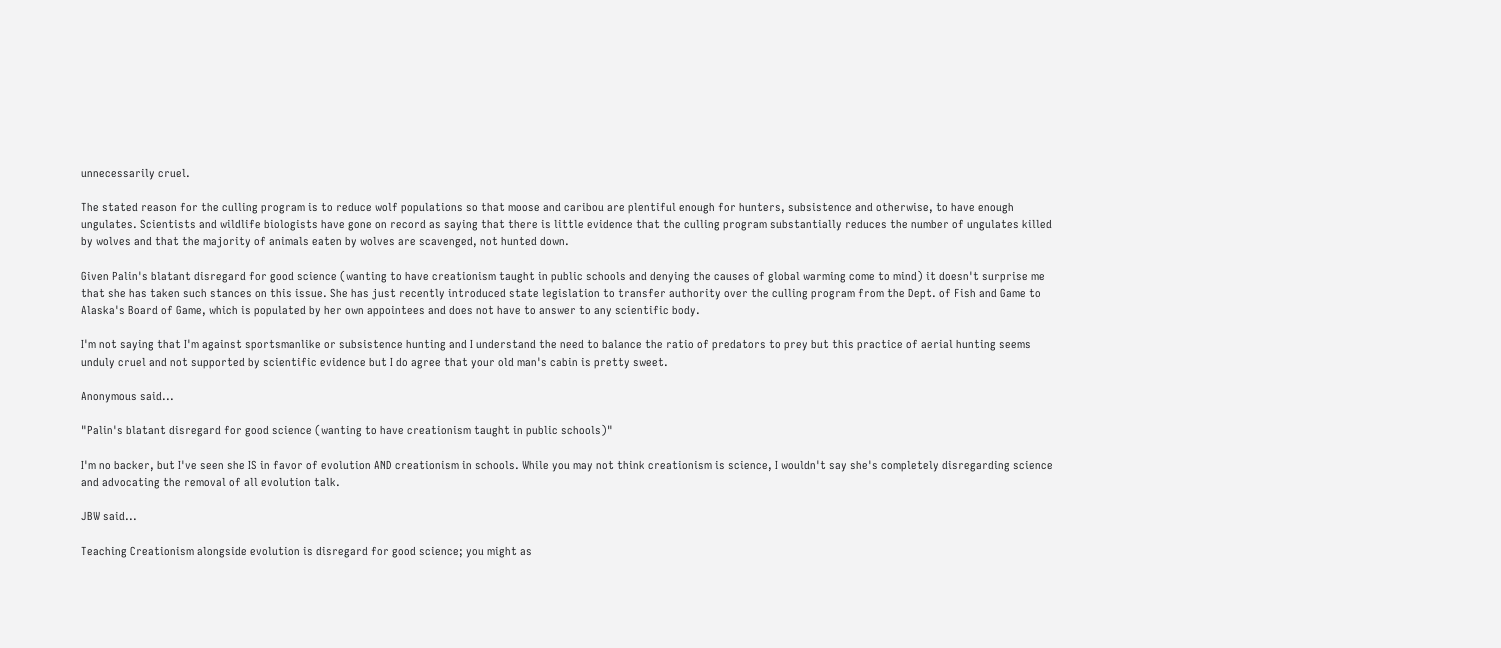unnecessarily cruel.

The stated reason for the culling program is to reduce wolf populations so that moose and caribou are plentiful enough for hunters, subsistence and otherwise, to have enough ungulates. Scientists and wildlife biologists have gone on record as saying that there is little evidence that the culling program substantially reduces the number of ungulates killed by wolves and that the majority of animals eaten by wolves are scavenged, not hunted down.

Given Palin's blatant disregard for good science (wanting to have creationism taught in public schools and denying the causes of global warming come to mind) it doesn't surprise me that she has taken such stances on this issue. She has just recently introduced state legislation to transfer authority over the culling program from the Dept. of Fish and Game to Alaska's Board of Game, which is populated by her own appointees and does not have to answer to any scientific body.

I'm not saying that I'm against sportsmanlike or subsistence hunting and I understand the need to balance the ratio of predators to prey but this practice of aerial hunting seems unduly cruel and not supported by scientific evidence but I do agree that your old man's cabin is pretty sweet.

Anonymous said...

"Palin's blatant disregard for good science (wanting to have creationism taught in public schools)"

I'm no backer, but I've seen she IS in favor of evolution AND creationism in schools. While you may not think creationism is science, I wouldn't say she's completely disregarding science and advocating the removal of all evolution talk.

JBW said...

Teaching Creationism alongside evolution is disregard for good science; you might as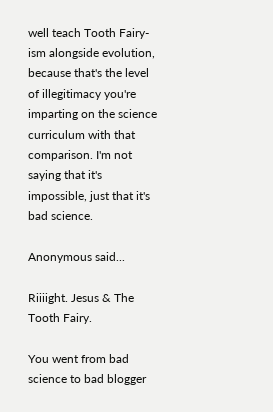well teach Tooth Fairy-ism alongside evolution, because that's the level of illegitimacy you're imparting on the science curriculum with that comparison. I'm not saying that it's impossible, just that it's bad science.

Anonymous said...

Riiiight. Jesus & The Tooth Fairy.

You went from bad science to bad blogger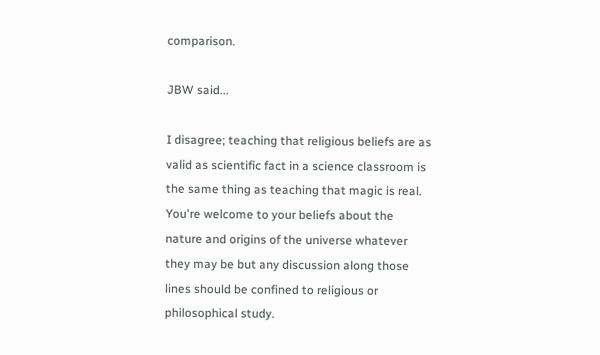comparison.

JBW said...

I disagree; teaching that religious beliefs are as valid as scientific fact in a science classroom is the same thing as teaching that magic is real. You're welcome to your beliefs about the nature and origins of the universe whatever they may be but any discussion along those lines should be confined to religious or philosophical study.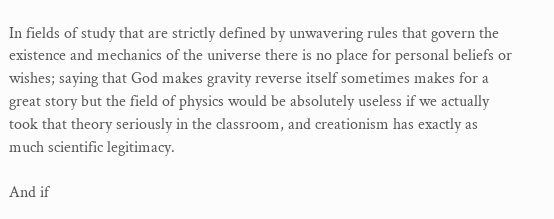In fields of study that are strictly defined by unwavering rules that govern the existence and mechanics of the universe there is no place for personal beliefs or wishes; saying that God makes gravity reverse itself sometimes makes for a great story but the field of physics would be absolutely useless if we actually took that theory seriously in the classroom, and creationism has exactly as much scientific legitimacy.

And if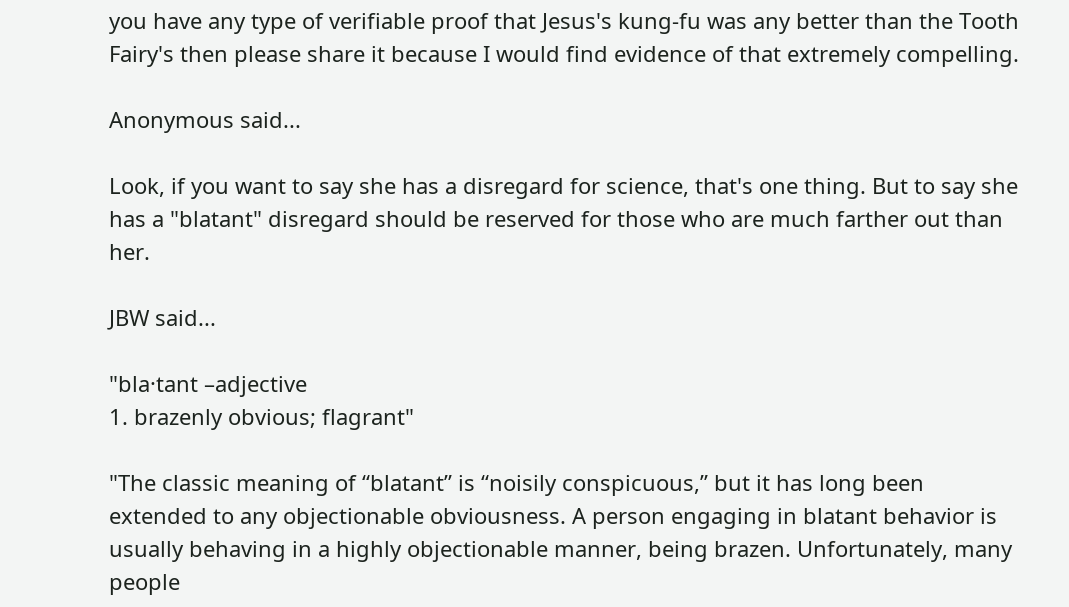you have any type of verifiable proof that Jesus's kung-fu was any better than the Tooth Fairy's then please share it because I would find evidence of that extremely compelling.

Anonymous said...

Look, if you want to say she has a disregard for science, that's one thing. But to say she has a "blatant" disregard should be reserved for those who are much farther out than her.

JBW said...

"bla·tant –adjective
1. brazenly obvious; flagrant"

"The classic meaning of “blatant” is “noisily conspicuous,” but it has long been extended to any objectionable obviousness. A person engaging in blatant behavior is usually behaving in a highly objectionable manner, being brazen. Unfortunately, many people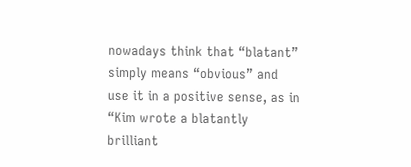nowadays think that “blatant” simply means “obvious” and use it in a positive sense, as in “Kim wrote a blatantly brilliant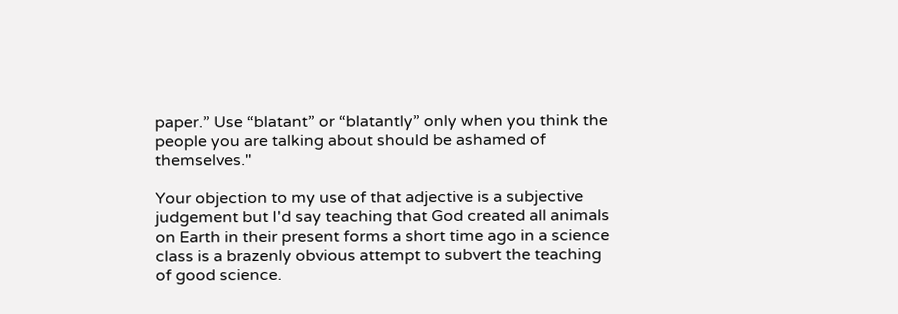paper.” Use “blatant” or “blatantly” only when you think the people you are talking about should be ashamed of themselves."

Your objection to my use of that adjective is a subjective judgement but I'd say teaching that God created all animals on Earth in their present forms a short time ago in a science class is a brazenly obvious attempt to subvert the teaching of good science.